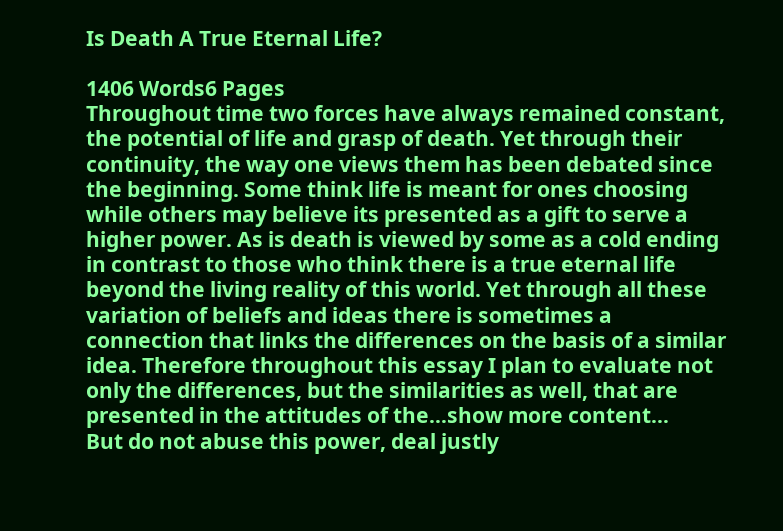Is Death A True Eternal Life?

1406 Words6 Pages
Throughout time two forces have always remained constant, the potential of life and grasp of death. Yet through their continuity, the way one views them has been debated since the beginning. Some think life is meant for ones choosing while others may believe its presented as a gift to serve a higher power. As is death is viewed by some as a cold ending in contrast to those who think there is a true eternal life beyond the living reality of this world. Yet through all these variation of beliefs and ideas there is sometimes a connection that links the differences on the basis of a similar idea. Therefore throughout this essay I plan to evaluate not only the differences, but the similarities as well, that are presented in the attitudes of the…show more content…
But do not abuse this power, deal justly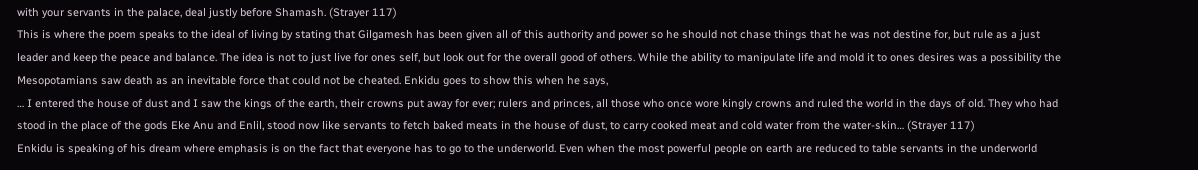with your servants in the palace, deal justly before Shamash. (Strayer 117)
This is where the poem speaks to the ideal of living by stating that Gilgamesh has been given all of this authority and power so he should not chase things that he was not destine for, but rule as a just leader and keep the peace and balance. The idea is not to just live for ones self, but look out for the overall good of others. While the ability to manipulate life and mold it to ones desires was a possibility the Mesopotamians saw death as an inevitable force that could not be cheated. Enkidu goes to show this when he says,
… I entered the house of dust and I saw the kings of the earth, their crowns put away for ever; rulers and princes, all those who once wore kingly crowns and ruled the world in the days of old. They who had stood in the place of the gods Eke Anu and Enlil, stood now like servants to fetch baked meats in the house of dust, to carry cooked meat and cold water from the water-skin… (Strayer 117)
Enkidu is speaking of his dream where emphasis is on the fact that everyone has to go to the underworld. Even when the most powerful people on earth are reduced to table servants in the underworld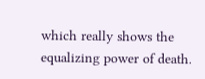which really shows the equalizing power of death.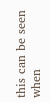this can be seen when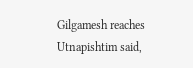Gilgamesh reaches Utnapishtim said,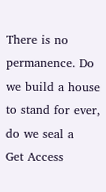There is no permanence. Do we build a house to stand for ever, do we seal a
Get Access